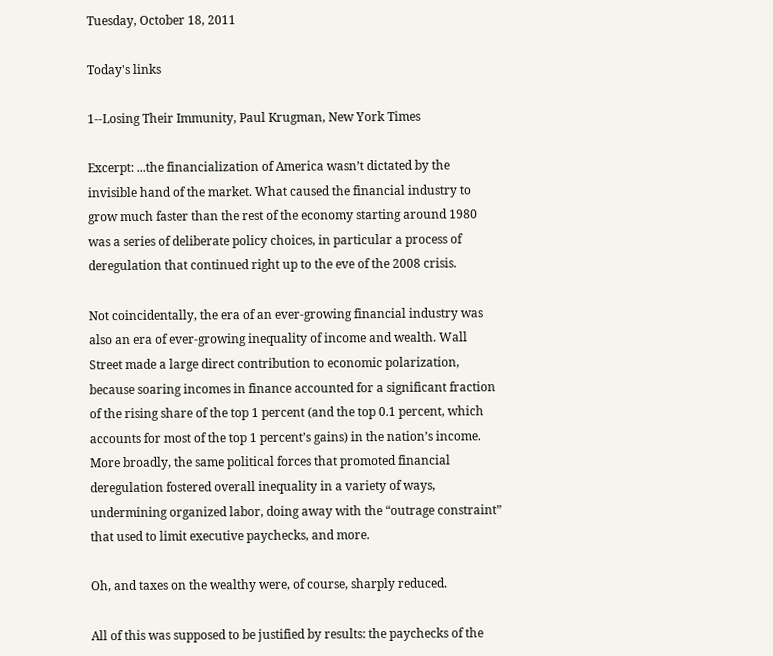Tuesday, October 18, 2011

Today's links

1--Losing Their Immunity, Paul Krugman, New York Times

Excerpt: ...the financialization of America wasn’t dictated by the invisible hand of the market. What caused the financial industry to grow much faster than the rest of the economy starting around 1980 was a series of deliberate policy choices, in particular a process of deregulation that continued right up to the eve of the 2008 crisis.

Not coincidentally, the era of an ever-growing financial industry was also an era of ever-growing inequality of income and wealth. Wall Street made a large direct contribution to economic polarization, because soaring incomes in finance accounted for a significant fraction of the rising share of the top 1 percent (and the top 0.1 percent, which accounts for most of the top 1 percent’s gains) in the nation’s income. More broadly, the same political forces that promoted financial deregulation fostered overall inequality in a variety of ways, undermining organized labor, doing away with the “outrage constraint” that used to limit executive paychecks, and more.

Oh, and taxes on the wealthy were, of course, sharply reduced.

All of this was supposed to be justified by results: the paychecks of the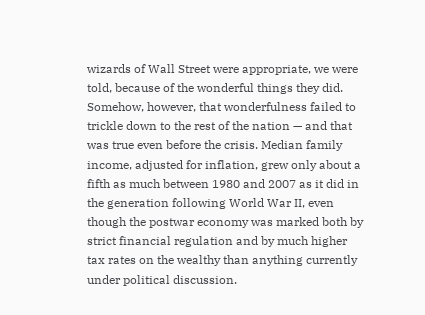wizards of Wall Street were appropriate, we were told, because of the wonderful things they did. Somehow, however, that wonderfulness failed to trickle down to the rest of the nation — and that was true even before the crisis. Median family income, adjusted for inflation, grew only about a fifth as much between 1980 and 2007 as it did in the generation following World War II, even though the postwar economy was marked both by strict financial regulation and by much higher tax rates on the wealthy than anything currently under political discussion.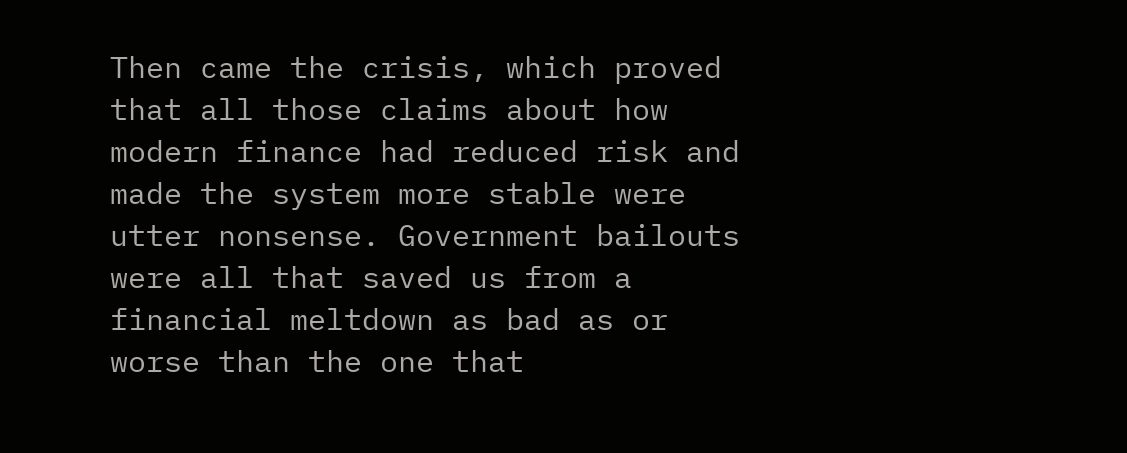Then came the crisis, which proved that all those claims about how modern finance had reduced risk and made the system more stable were utter nonsense. Government bailouts were all that saved us from a financial meltdown as bad as or worse than the one that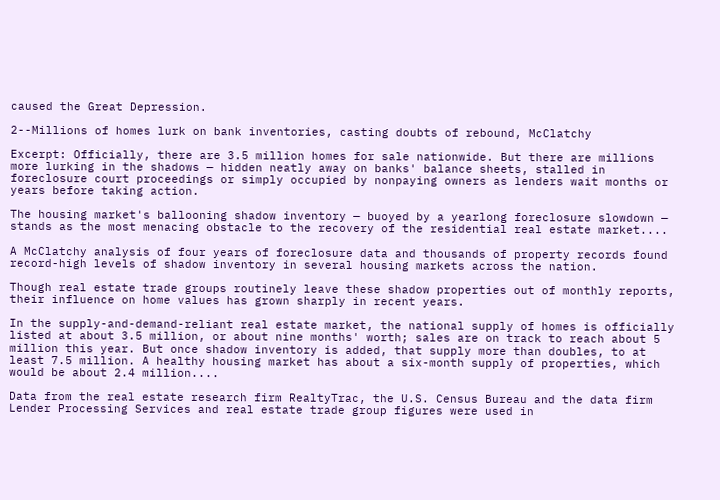caused the Great Depression.

2--Millions of homes lurk on bank inventories, casting doubts of rebound, McClatchy

Excerpt: Officially, there are 3.5 million homes for sale nationwide. But there are millions more lurking in the shadows — hidden neatly away on banks' balance sheets, stalled in foreclosure court proceedings or simply occupied by nonpaying owners as lenders wait months or years before taking action.

The housing market's ballooning shadow inventory — buoyed by a yearlong foreclosure slowdown — stands as the most menacing obstacle to the recovery of the residential real estate market....

A McClatchy analysis of four years of foreclosure data and thousands of property records found record-high levels of shadow inventory in several housing markets across the nation.

Though real estate trade groups routinely leave these shadow properties out of monthly reports, their influence on home values has grown sharply in recent years.

In the supply-and-demand-reliant real estate market, the national supply of homes is officially listed at about 3.5 million, or about nine months' worth; sales are on track to reach about 5 million this year. But once shadow inventory is added, that supply more than doubles, to at least 7.5 million. A healthy housing market has about a six-month supply of properties, which would be about 2.4 million....

Data from the real estate research firm RealtyTrac, the U.S. Census Bureau and the data firm Lender Processing Services and real estate trade group figures were used in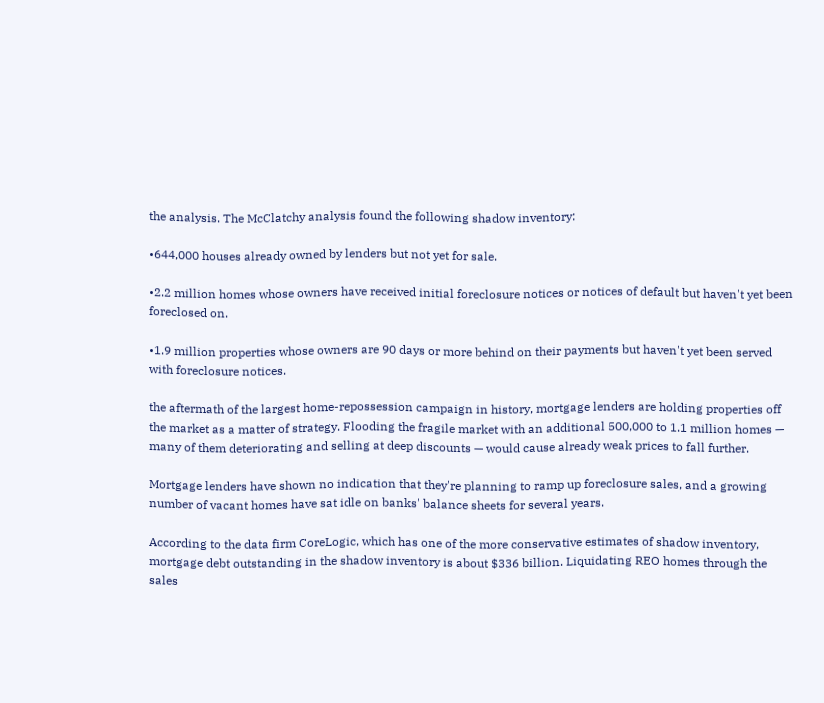the analysis. The McClatchy analysis found the following shadow inventory:

•644,000 houses already owned by lenders but not yet for sale.

•2.2 million homes whose owners have received initial foreclosure notices or notices of default but haven't yet been foreclosed on.

•1.9 million properties whose owners are 90 days or more behind on their payments but haven't yet been served with foreclosure notices.

the aftermath of the largest home-repossession campaign in history, mortgage lenders are holding properties off the market as a matter of strategy. Flooding the fragile market with an additional 500,000 to 1.1 million homes — many of them deteriorating and selling at deep discounts — would cause already weak prices to fall further.

Mortgage lenders have shown no indication that they're planning to ramp up foreclosure sales, and a growing number of vacant homes have sat idle on banks' balance sheets for several years.

According to the data firm CoreLogic, which has one of the more conservative estimates of shadow inventory, mortgage debt outstanding in the shadow inventory is about $336 billion. Liquidating REO homes through the sales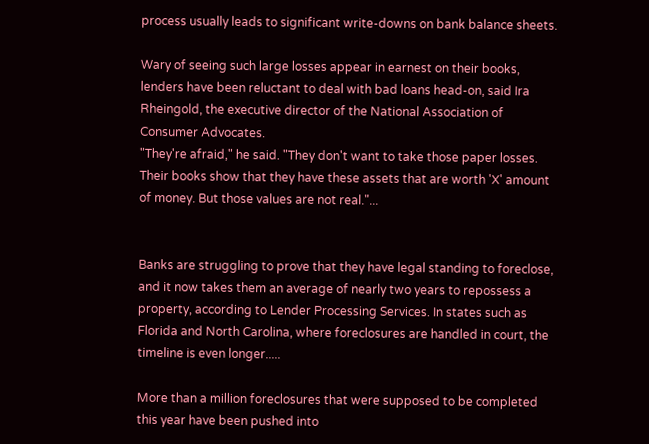process usually leads to significant write-downs on bank balance sheets.

Wary of seeing such large losses appear in earnest on their books, lenders have been reluctant to deal with bad loans head-on, said Ira Rheingold, the executive director of the National Association of Consumer Advocates.
"They're afraid," he said. "They don't want to take those paper losses. Their books show that they have these assets that are worth 'X' amount of money. But those values are not real."...


Banks are struggling to prove that they have legal standing to foreclose, and it now takes them an average of nearly two years to repossess a property, according to Lender Processing Services. In states such as Florida and North Carolina, where foreclosures are handled in court, the timeline is even longer.....

More than a million foreclosures that were supposed to be completed this year have been pushed into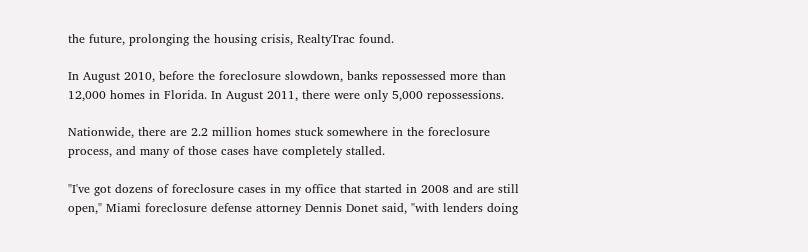the future, prolonging the housing crisis, RealtyTrac found.

In August 2010, before the foreclosure slowdown, banks repossessed more than 12,000 homes in Florida. In August 2011, there were only 5,000 repossessions.

Nationwide, there are 2.2 million homes stuck somewhere in the foreclosure process, and many of those cases have completely stalled.

"I've got dozens of foreclosure cases in my office that started in 2008 and are still open," Miami foreclosure defense attorney Dennis Donet said, "with lenders doing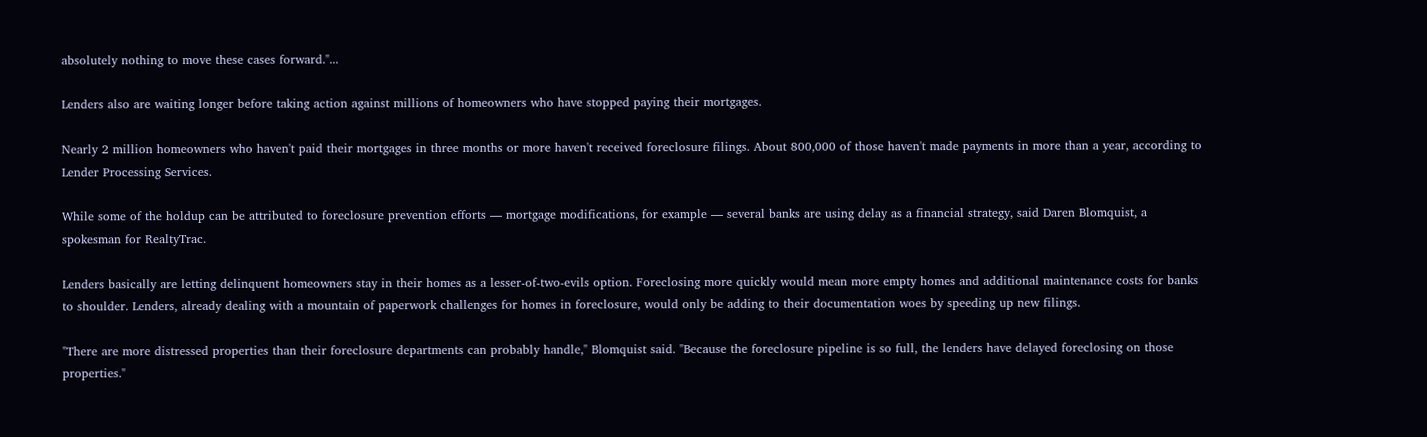absolutely nothing to move these cases forward."...

Lenders also are waiting longer before taking action against millions of homeowners who have stopped paying their mortgages.

Nearly 2 million homeowners who haven't paid their mortgages in three months or more haven't received foreclosure filings. About 800,000 of those haven't made payments in more than a year, according to Lender Processing Services.

While some of the holdup can be attributed to foreclosure prevention efforts — mortgage modifications, for example — several banks are using delay as a financial strategy, said Daren Blomquist, a spokesman for RealtyTrac.

Lenders basically are letting delinquent homeowners stay in their homes as a lesser-of-two-evils option. Foreclosing more quickly would mean more empty homes and additional maintenance costs for banks to shoulder. Lenders, already dealing with a mountain of paperwork challenges for homes in foreclosure, would only be adding to their documentation woes by speeding up new filings.

"There are more distressed properties than their foreclosure departments can probably handle," Blomquist said. "Because the foreclosure pipeline is so full, the lenders have delayed foreclosing on those properties."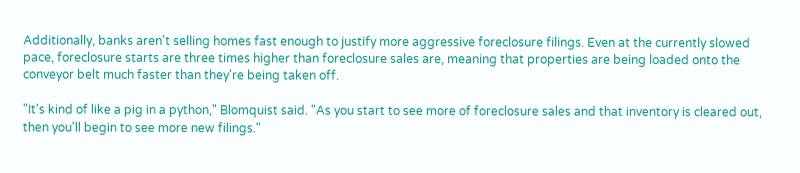Additionally, banks aren't selling homes fast enough to justify more aggressive foreclosure filings. Even at the currently slowed pace, foreclosure starts are three times higher than foreclosure sales are, meaning that properties are being loaded onto the conveyor belt much faster than they're being taken off.

"It's kind of like a pig in a python," Blomquist said. "As you start to see more of foreclosure sales and that inventory is cleared out, then you'll begin to see more new filings."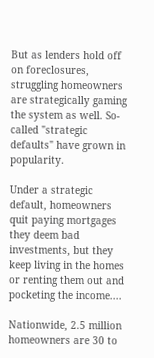But as lenders hold off on foreclosures, struggling homeowners are strategically gaming the system as well. So-called "strategic defaults" have grown in popularity.

Under a strategic default, homeowners quit paying mortgages they deem bad investments, but they keep living in the homes or renting them out and pocketing the income....

Nationwide, 2.5 million homeowners are 30 to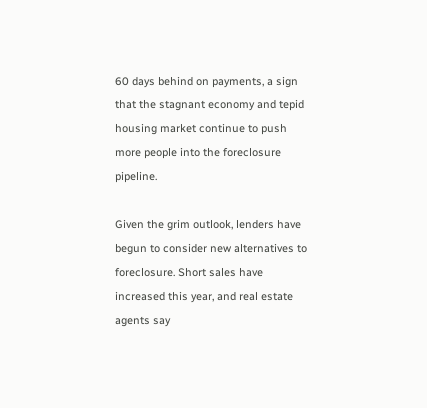60 days behind on payments, a sign that the stagnant economy and tepid housing market continue to push more people into the foreclosure pipeline.

Given the grim outlook, lenders have begun to consider new alternatives to foreclosure. Short sales have increased this year, and real estate agents say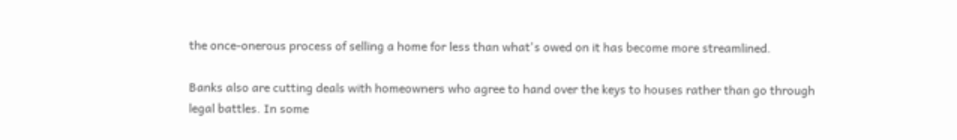the once-onerous process of selling a home for less than what's owed on it has become more streamlined.

Banks also are cutting deals with homeowners who agree to hand over the keys to houses rather than go through legal battles. In some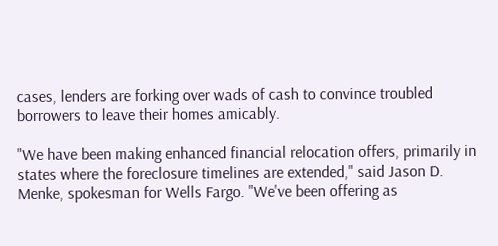cases, lenders are forking over wads of cash to convince troubled borrowers to leave their homes amicably.

"We have been making enhanced financial relocation offers, primarily in states where the foreclosure timelines are extended," said Jason D. Menke, spokesman for Wells Fargo. "We've been offering as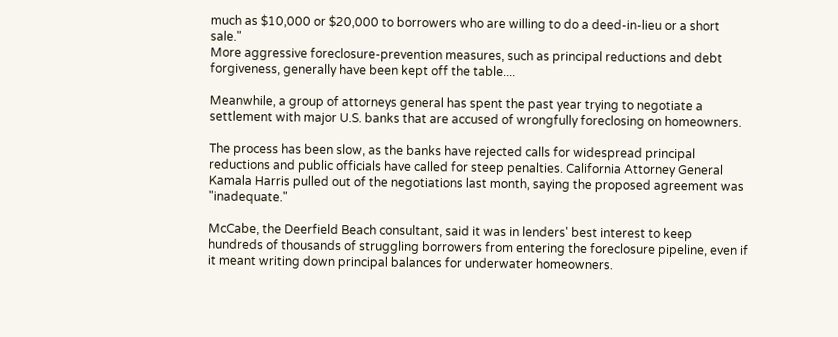much as $10,000 or $20,000 to borrowers who are willing to do a deed-in-lieu or a short sale."
More aggressive foreclosure-prevention measures, such as principal reductions and debt forgiveness, generally have been kept off the table....

Meanwhile, a group of attorneys general has spent the past year trying to negotiate a settlement with major U.S. banks that are accused of wrongfully foreclosing on homeowners.

The process has been slow, as the banks have rejected calls for widespread principal reductions and public officials have called for steep penalties. California Attorney General Kamala Harris pulled out of the negotiations last month, saying the proposed agreement was "inadequate."

McCabe, the Deerfield Beach consultant, said it was in lenders' best interest to keep hundreds of thousands of struggling borrowers from entering the foreclosure pipeline, even if it meant writing down principal balances for underwater homeowners.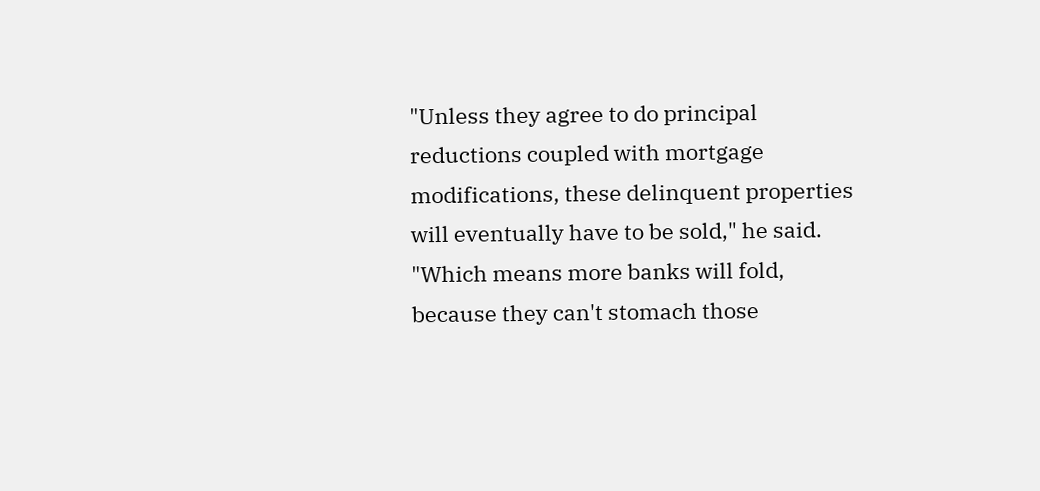"Unless they agree to do principal reductions coupled with mortgage modifications, these delinquent properties will eventually have to be sold," he said. "Which means more banks will fold, because they can't stomach those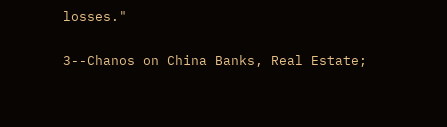losses."

3--Chanos on China Banks, Real Estate;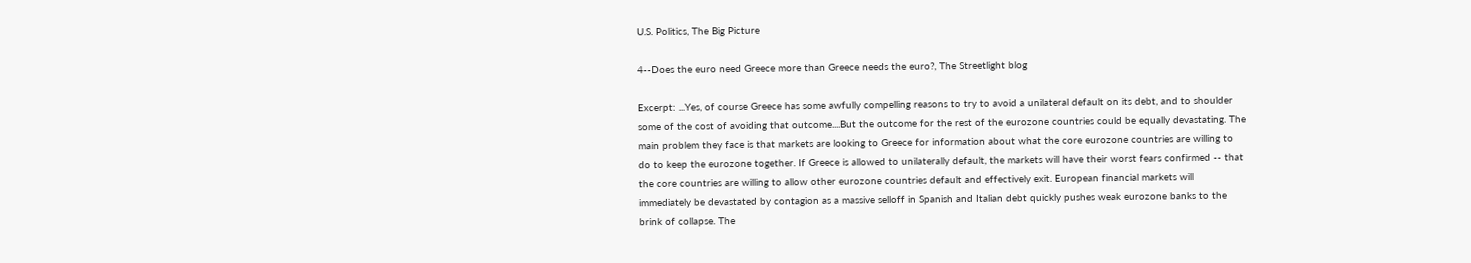U.S. Politics, The Big Picture

4--Does the euro need Greece more than Greece needs the euro?, The Streetlight blog

Excerpt: ...Yes, of course Greece has some awfully compelling reasons to try to avoid a unilateral default on its debt, and to shoulder some of the cost of avoiding that outcome....But the outcome for the rest of the eurozone countries could be equally devastating. The main problem they face is that markets are looking to Greece for information about what the core eurozone countries are willing to do to keep the eurozone together. If Greece is allowed to unilaterally default, the markets will have their worst fears confirmed -- that the core countries are willing to allow other eurozone countries default and effectively exit. European financial markets will immediately be devastated by contagion as a massive selloff in Spanish and Italian debt quickly pushes weak eurozone banks to the brink of collapse. The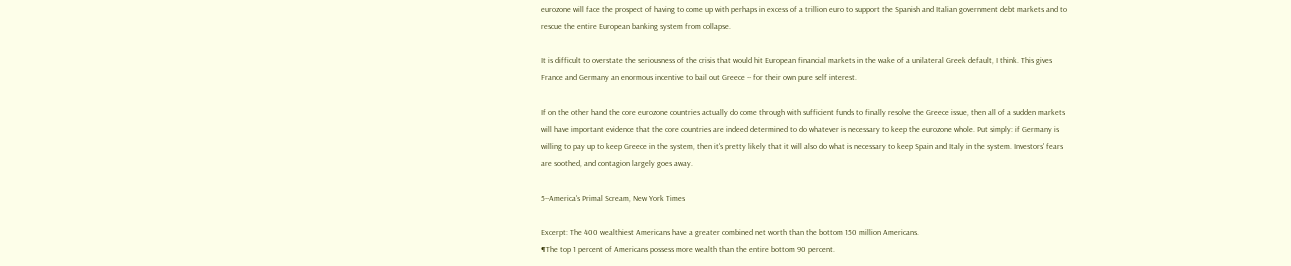eurozone will face the prospect of having to come up with perhaps in excess of a trillion euro to support the Spanish and Italian government debt markets and to rescue the entire European banking system from collapse.

It is difficult to overstate the seriousness of the crisis that would hit European financial markets in the wake of a unilateral Greek default, I think. This gives France and Germany an enormous incentive to bail out Greece -- for their own pure self interest.

If on the other hand the core eurozone countries actually do come through with sufficient funds to finally resolve the Greece issue, then all of a sudden markets will have important evidence that the core countries are indeed determined to do whatever is necessary to keep the eurozone whole. Put simply: if Germany is willing to pay up to keep Greece in the system, then it's pretty likely that it will also do what is necessary to keep Spain and Italy in the system. Investors' fears are soothed, and contagion largely goes away.

5--America's Primal Scream, New York Times

Excerpt: The 400 wealthiest Americans have a greater combined net worth than the bottom 150 million Americans.
¶The top 1 percent of Americans possess more wealth than the entire bottom 90 percent.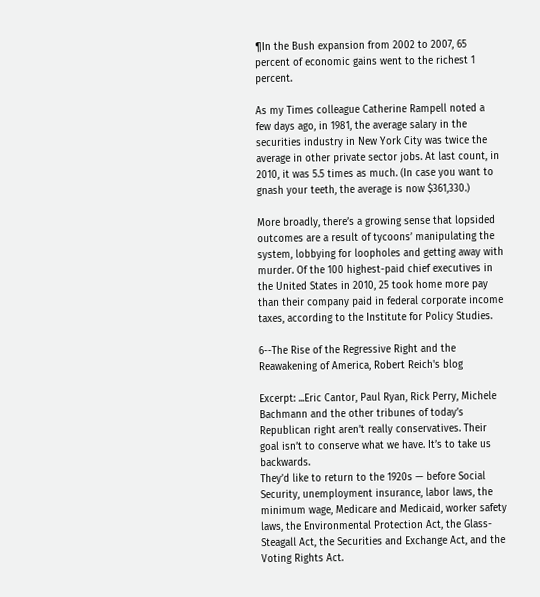¶In the Bush expansion from 2002 to 2007, 65 percent of economic gains went to the richest 1 percent.

As my Times colleague Catherine Rampell noted a few days ago, in 1981, the average salary in the securities industry in New York City was twice the average in other private sector jobs. At last count, in 2010, it was 5.5 times as much. (In case you want to gnash your teeth, the average is now $361,330.)

More broadly, there’s a growing sense that lopsided outcomes are a result of tycoons’ manipulating the system, lobbying for loopholes and getting away with murder. Of the 100 highest-paid chief executives in the United States in 2010, 25 took home more pay than their company paid in federal corporate income taxes, according to the Institute for Policy Studies.

6--The Rise of the Regressive Right and the Reawakening of America, Robert Reich's blog

Excerpt: ...Eric Cantor, Paul Ryan, Rick Perry, Michele Bachmann and the other tribunes of today’s Republican right aren’t really conservatives. Their goal isn’t to conserve what we have. It’s to take us backwards.
They’d like to return to the 1920s — before Social Security, unemployment insurance, labor laws, the minimum wage, Medicare and Medicaid, worker safety laws, the Environmental Protection Act, the Glass-Steagall Act, the Securities and Exchange Act, and the Voting Rights Act.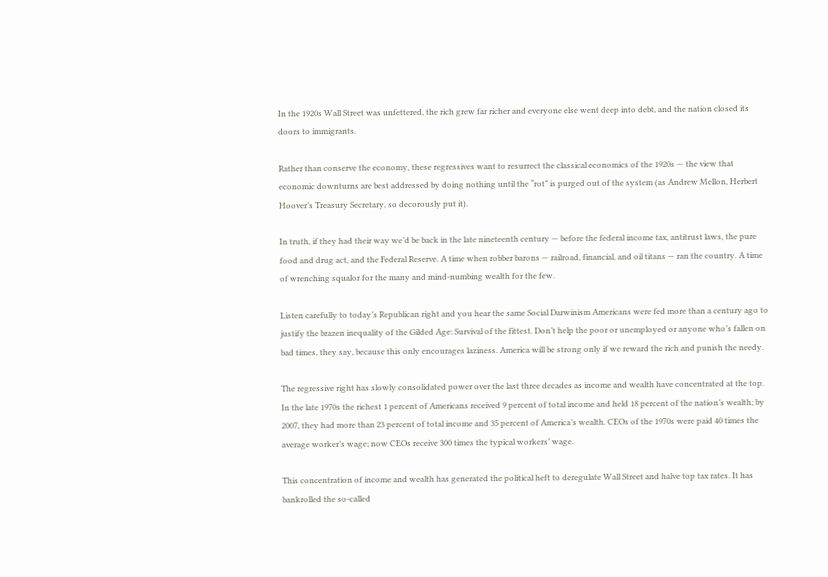In the 1920s Wall Street was unfettered, the rich grew far richer and everyone else went deep into debt, and the nation closed its doors to immigrants.

Rather than conserve the economy, these regressives want to resurrect the classical economics of the 1920s — the view that economic downturns are best addressed by doing nothing until the “rot” is purged out of the system (as Andrew Mellon, Herbert Hoover’s Treasury Secretary, so decorously put it).

In truth, if they had their way we’d be back in the late nineteenth century — before the federal income tax, antitrust laws, the pure food and drug act, and the Federal Reserve. A time when robber barons — railroad, financial, and oil titans — ran the country. A time of wrenching squalor for the many and mind-numbing wealth for the few.

Listen carefully to today’s Republican right and you hear the same Social Darwinism Americans were fed more than a century ago to justify the brazen inequality of the Gilded Age: Survival of the fittest. Don’t help the poor or unemployed or anyone who’s fallen on bad times, they say, because this only encourages laziness. America will be strong only if we reward the rich and punish the needy.

The regressive right has slowly consolidated power over the last three decades as income and wealth have concentrated at the top. In the late 1970s the richest 1 percent of Americans received 9 percent of total income and held 18 percent of the nation’s wealth; by 2007, they had more than 23 percent of total income and 35 percent of America’s wealth. CEOs of the 1970s were paid 40 times the average worker’s wage; now CEOs receive 300 times the typical workers’ wage.

This concentration of income and wealth has generated the political heft to deregulate Wall Street and halve top tax rates. It has bankrolled the so-called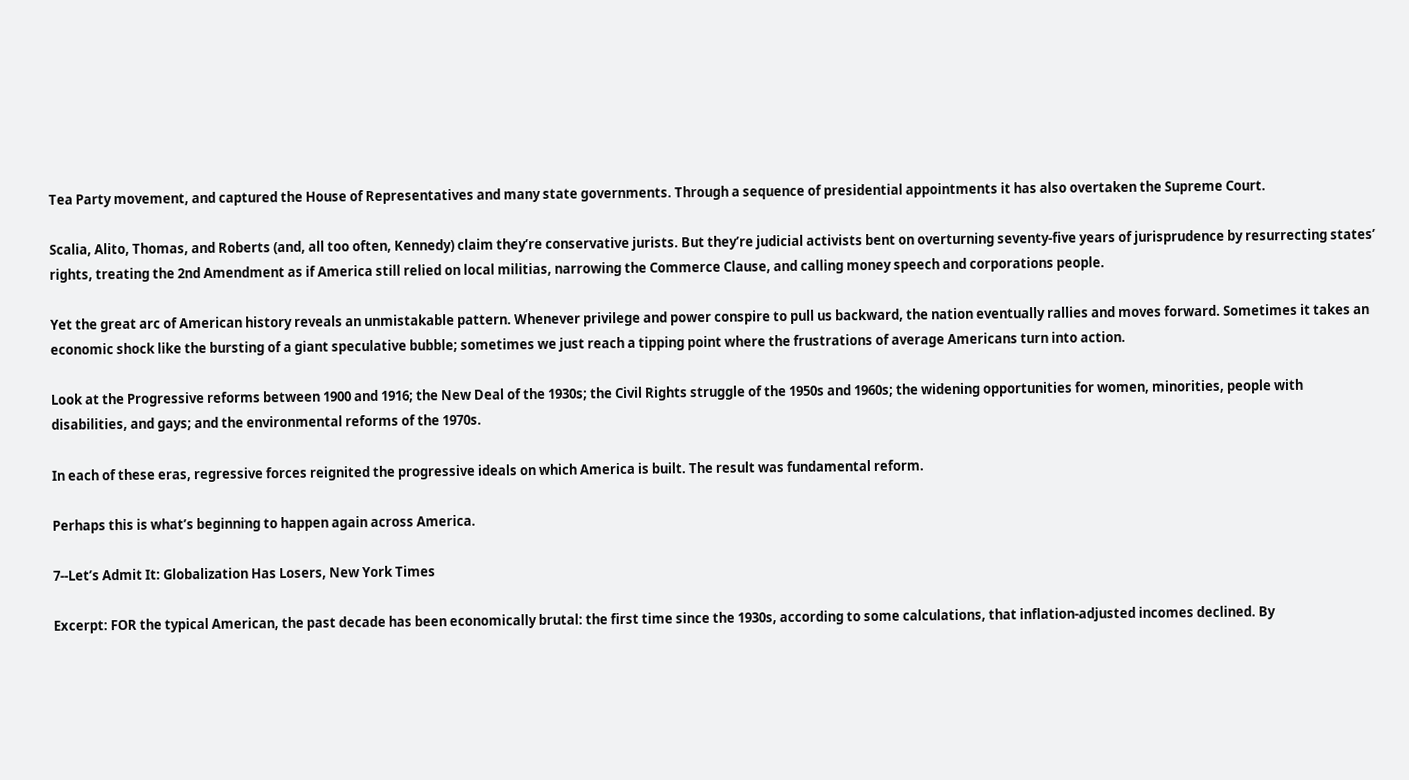Tea Party movement, and captured the House of Representatives and many state governments. Through a sequence of presidential appointments it has also overtaken the Supreme Court.

Scalia, Alito, Thomas, and Roberts (and, all too often, Kennedy) claim they’re conservative jurists. But they’re judicial activists bent on overturning seventy-five years of jurisprudence by resurrecting states’ rights, treating the 2nd Amendment as if America still relied on local militias, narrowing the Commerce Clause, and calling money speech and corporations people.

Yet the great arc of American history reveals an unmistakable pattern. Whenever privilege and power conspire to pull us backward, the nation eventually rallies and moves forward. Sometimes it takes an economic shock like the bursting of a giant speculative bubble; sometimes we just reach a tipping point where the frustrations of average Americans turn into action.

Look at the Progressive reforms between 1900 and 1916; the New Deal of the 1930s; the Civil Rights struggle of the 1950s and 1960s; the widening opportunities for women, minorities, people with disabilities, and gays; and the environmental reforms of the 1970s.

In each of these eras, regressive forces reignited the progressive ideals on which America is built. The result was fundamental reform.

Perhaps this is what’s beginning to happen again across America.

7--Let’s Admit It: Globalization Has Losers, New York Times

Excerpt: FOR the typical American, the past decade has been economically brutal: the first time since the 1930s, according to some calculations, that inflation-adjusted incomes declined. By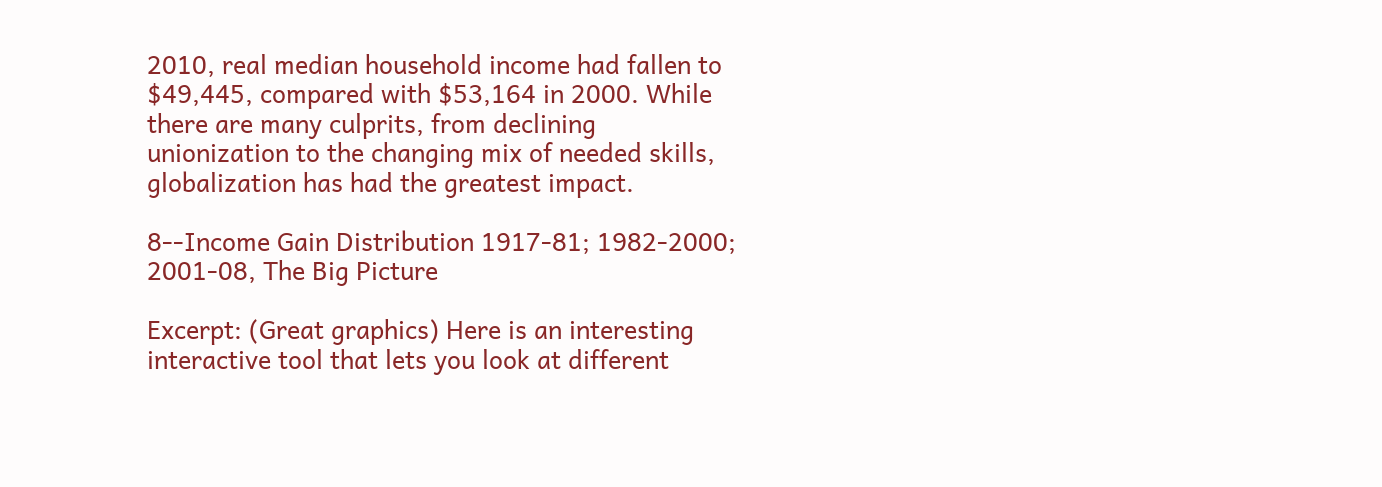2010, real median household income had fallen to $49,445, compared with $53,164 in 2000. While there are many culprits, from declining unionization to the changing mix of needed skills, globalization has had the greatest impact.

8--Income Gain Distribution 1917-81; 1982-2000; 2001-08, The Big Picture

Excerpt: (Great graphics) Here is an interesting interactive tool that lets you look at different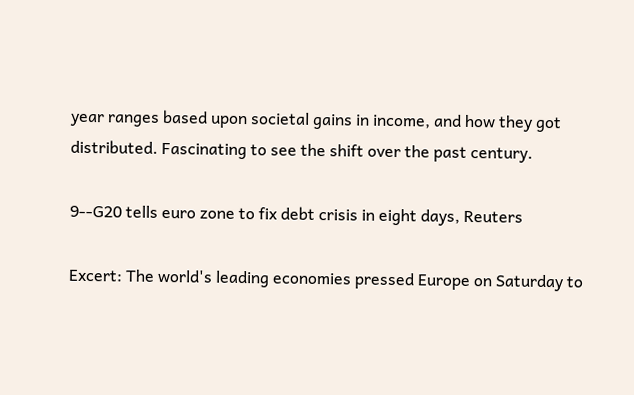year ranges based upon societal gains in income, and how they got distributed. Fascinating to see the shift over the past century.

9--G20 tells euro zone to fix debt crisis in eight days, Reuters

Excert: The world's leading economies pressed Europe on Saturday to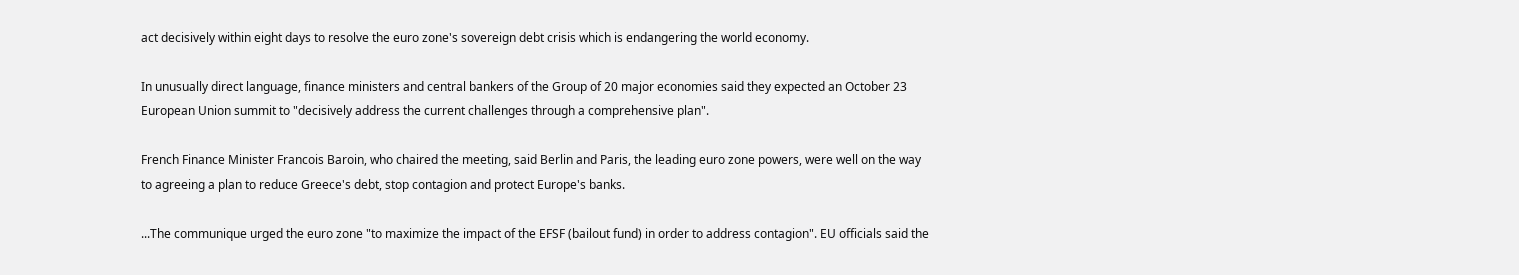act decisively within eight days to resolve the euro zone's sovereign debt crisis which is endangering the world economy.

In unusually direct language, finance ministers and central bankers of the Group of 20 major economies said they expected an October 23 European Union summit to "decisively address the current challenges through a comprehensive plan".

French Finance Minister Francois Baroin, who chaired the meeting, said Berlin and Paris, the leading euro zone powers, were well on the way to agreeing a plan to reduce Greece's debt, stop contagion and protect Europe's banks.

...The communique urged the euro zone "to maximize the impact of the EFSF (bailout fund) in order to address contagion". EU officials said the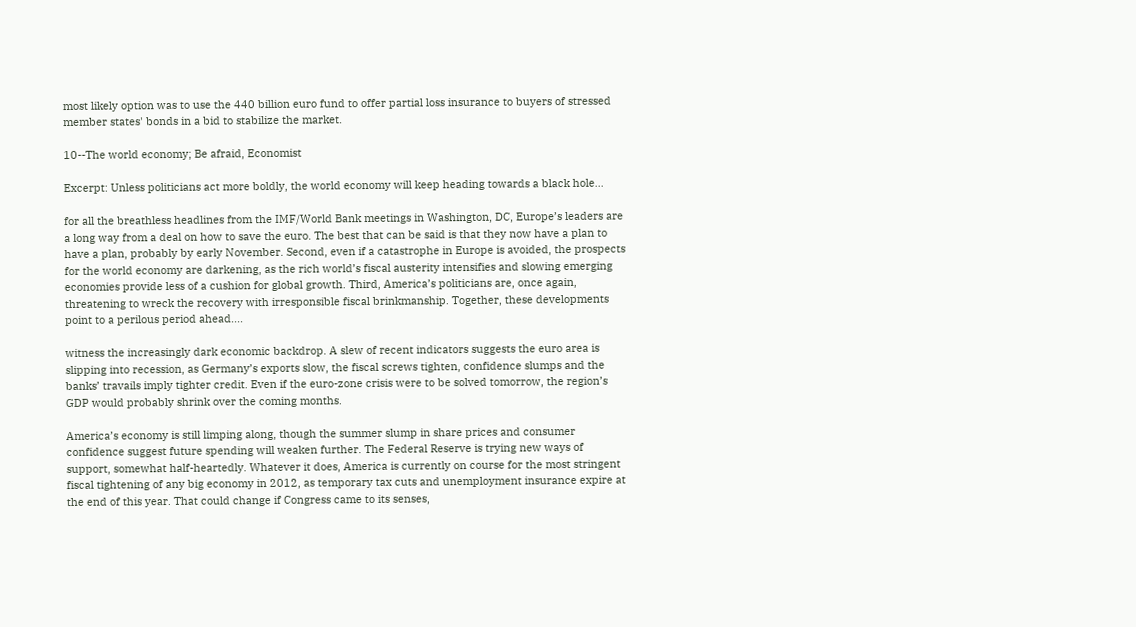most likely option was to use the 440 billion euro fund to offer partial loss insurance to buyers of stressed member states' bonds in a bid to stabilize the market.

10--The world economy; Be afraid, Economist

Excerpt: Unless politicians act more boldly, the world economy will keep heading towards a black hole...

for all the breathless headlines from the IMF/World Bank meetings in Washington, DC, Europe’s leaders are a long way from a deal on how to save the euro. The best that can be said is that they now have a plan to have a plan, probably by early November. Second, even if a catastrophe in Europe is avoided, the prospects for the world economy are darkening, as the rich world’s fiscal austerity intensifies and slowing emerging economies provide less of a cushion for global growth. Third, America’s politicians are, once again, threatening to wreck the recovery with irresponsible fiscal brinkmanship. Together, these developments point to a perilous period ahead....

witness the increasingly dark economic backdrop. A slew of recent indicators suggests the euro area is slipping into recession, as Germany’s exports slow, the fiscal screws tighten, confidence slumps and the banks’ travails imply tighter credit. Even if the euro-zone crisis were to be solved tomorrow, the region’s GDP would probably shrink over the coming months.

America’s economy is still limping along, though the summer slump in share prices and consumer confidence suggest future spending will weaken further. The Federal Reserve is trying new ways of support, somewhat half-heartedly. Whatever it does, America is currently on course for the most stringent fiscal tightening of any big economy in 2012, as temporary tax cuts and unemployment insurance expire at the end of this year. That could change if Congress came to its senses,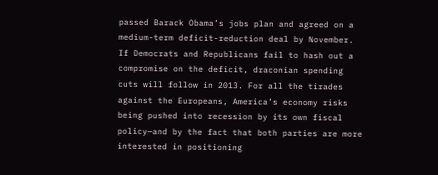passed Barack Obama’s jobs plan and agreed on a medium-term deficit-reduction deal by November. If Democrats and Republicans fail to hash out a compromise on the deficit, draconian spending cuts will follow in 2013. For all the tirades against the Europeans, America’s economy risks being pushed into recession by its own fiscal policy—and by the fact that both parties are more interested in positioning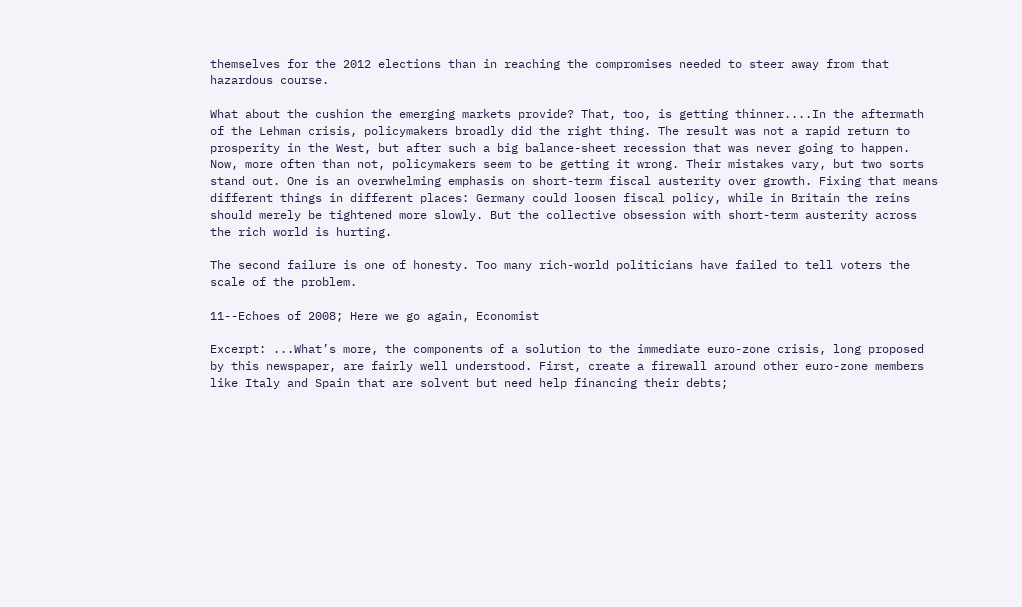themselves for the 2012 elections than in reaching the compromises needed to steer away from that hazardous course.

What about the cushion the emerging markets provide? That, too, is getting thinner....In the aftermath of the Lehman crisis, policymakers broadly did the right thing. The result was not a rapid return to prosperity in the West, but after such a big balance-sheet recession that was never going to happen. Now, more often than not, policymakers seem to be getting it wrong. Their mistakes vary, but two sorts stand out. One is an overwhelming emphasis on short-term fiscal austerity over growth. Fixing that means different things in different places: Germany could loosen fiscal policy, while in Britain the reins should merely be tightened more slowly. But the collective obsession with short-term austerity across the rich world is hurting.

The second failure is one of honesty. Too many rich-world politicians have failed to tell voters the scale of the problem.

11--Echoes of 2008; Here we go again, Economist

Excerpt: ...What’s more, the components of a solution to the immediate euro-zone crisis, long proposed by this newspaper, are fairly well understood. First, create a firewall around other euro-zone members like Italy and Spain that are solvent but need help financing their debts;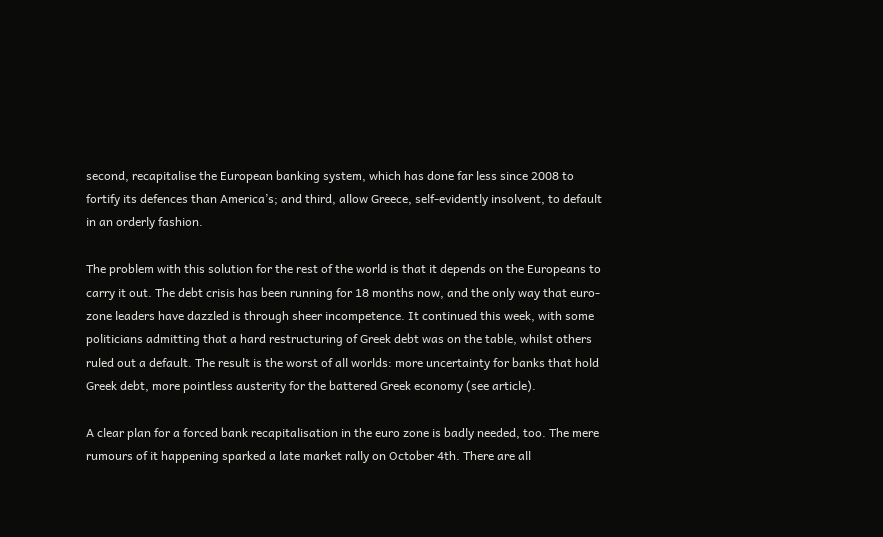second, recapitalise the European banking system, which has done far less since 2008 to fortify its defences than America’s; and third, allow Greece, self-evidently insolvent, to default in an orderly fashion.

The problem with this solution for the rest of the world is that it depends on the Europeans to carry it out. The debt crisis has been running for 18 months now, and the only way that euro-zone leaders have dazzled is through sheer incompetence. It continued this week, with some politicians admitting that a hard restructuring of Greek debt was on the table, whilst others ruled out a default. The result is the worst of all worlds: more uncertainty for banks that hold Greek debt, more pointless austerity for the battered Greek economy (see article).

A clear plan for a forced bank recapitalisation in the euro zone is badly needed, too. The mere rumours of it happening sparked a late market rally on October 4th. There are all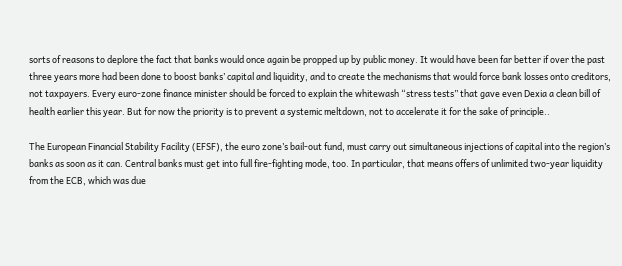sorts of reasons to deplore the fact that banks would once again be propped up by public money. It would have been far better if over the past three years more had been done to boost banks’ capital and liquidity, and to create the mechanisms that would force bank losses onto creditors, not taxpayers. Every euro-zone finance minister should be forced to explain the whitewash “stress tests” that gave even Dexia a clean bill of health earlier this year. But for now the priority is to prevent a systemic meltdown, not to accelerate it for the sake of principle..

The European Financial Stability Facility (EFSF), the euro zone’s bail-out fund, must carry out simultaneous injections of capital into the region’s banks as soon as it can. Central banks must get into full fire-fighting mode, too. In particular, that means offers of unlimited two-year liquidity from the ECB, which was due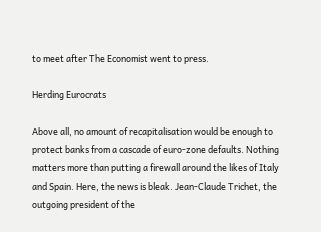to meet after The Economist went to press.

Herding Eurocrats

Above all, no amount of recapitalisation would be enough to protect banks from a cascade of euro-zone defaults. Nothing matters more than putting a firewall around the likes of Italy and Spain. Here, the news is bleak. Jean-Claude Trichet, the outgoing president of the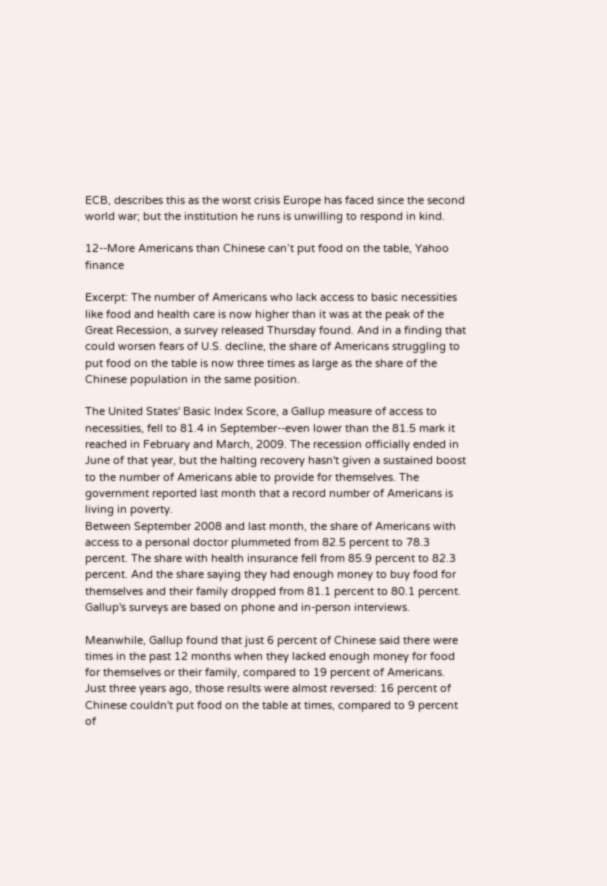ECB, describes this as the worst crisis Europe has faced since the second world war; but the institution he runs is unwilling to respond in kind.

12--More Americans than Chinese can’t put food on the table, Yahoo finance

Excerpt: The number of Americans who lack access to basic necessities like food and health care is now higher than it was at the peak of the Great Recession, a survey released Thursday found. And in a finding that could worsen fears of U.S. decline, the share of Americans struggling to put food on the table is now three times as large as the share of the Chinese population in the same position.

The United States' Basic Index Score, a Gallup measure of access to necessities, fell to 81.4 in September--even lower than the 81.5 mark it reached in February and March, 2009. The recession officially ended in June of that year, but the halting recovery hasn't given a sustained boost to the number of Americans able to provide for themselves. The government reported last month that a record number of Americans is living in poverty.
Between September 2008 and last month, the share of Americans with access to a personal doctor plummeted from 82.5 percent to 78.3 percent. The share with health insurance fell from 85.9 percent to 82.3 percent. And the share saying they had enough money to buy food for themselves and their family dropped from 81.1 percent to 80.1 percent. Gallup's surveys are based on phone and in-person interviews.

Meanwhile, Gallup found that just 6 percent of Chinese said there were times in the past 12 months when they lacked enough money for food for themselves or their family, compared to 19 percent of Americans. Just three years ago, those results were almost reversed: 16 percent of Chinese couldn't put food on the table at times, compared to 9 percent of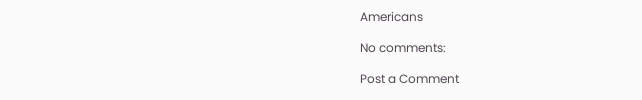Americans

No comments:

Post a Comment